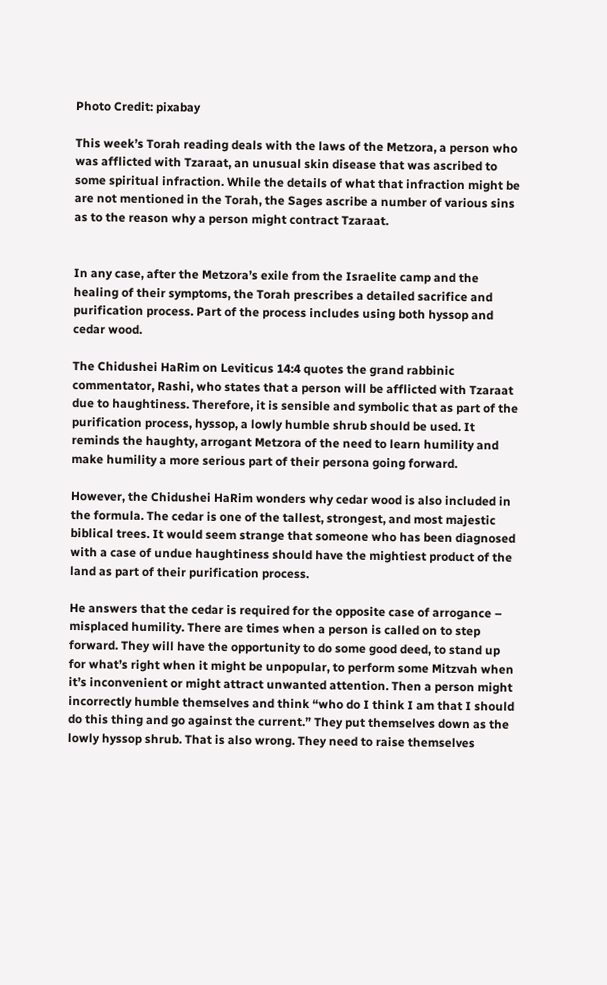Photo Credit: pixabay

This week’s Torah reading deals with the laws of the Metzora, a person who was afflicted with Tzaraat, an unusual skin disease that was ascribed to some spiritual infraction. While the details of what that infraction might be are not mentioned in the Torah, the Sages ascribe a number of various sins as to the reason why a person might contract Tzaraat.


In any case, after the Metzora’s exile from the Israelite camp and the healing of their symptoms, the Torah prescribes a detailed sacrifice and purification process. Part of the process includes using both hyssop and cedar wood.

The Chidushei HaRim on Leviticus 14:4 quotes the grand rabbinic commentator, Rashi, who states that a person will be afflicted with Tzaraat due to haughtiness. Therefore, it is sensible and symbolic that as part of the purification process, hyssop, a lowly humble shrub should be used. It reminds the haughty, arrogant Metzora of the need to learn humility and make humility a more serious part of their persona going forward.

However, the Chidushei HaRim wonders why cedar wood is also included in the formula. The cedar is one of the tallest, strongest, and most majestic biblical trees. It would seem strange that someone who has been diagnosed with a case of undue haughtiness should have the mightiest product of the land as part of their purification process.

He answers that the cedar is required for the opposite case of arrogance – misplaced humility. There are times when a person is called on to step forward. They will have the opportunity to do some good deed, to stand up for what’s right when it might be unpopular, to perform some Mitzvah when it’s inconvenient or might attract unwanted attention. Then a person might incorrectly humble themselves and think “who do I think I am that I should do this thing and go against the current.” They put themselves down as the lowly hyssop shrub. That is also wrong. They need to raise themselves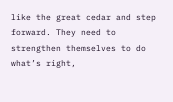like the great cedar and step forward. They need to strengthen themselves to do what’s right,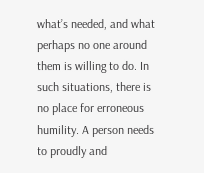what’s needed, and what perhaps no one around them is willing to do. In such situations, there is no place for erroneous humility. A person needs to proudly and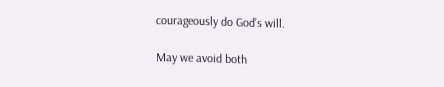courageously do God’s will.

May we avoid both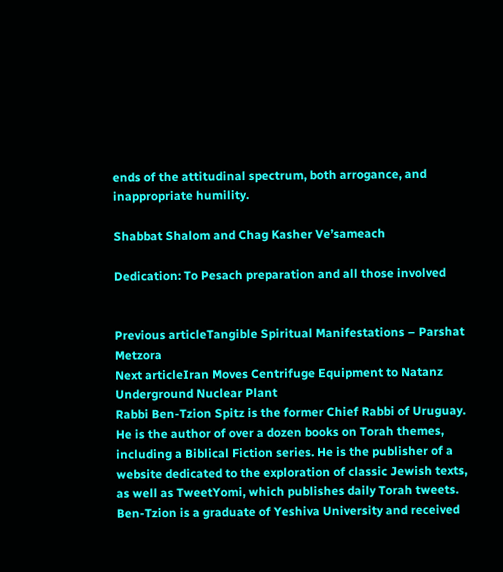ends of the attitudinal spectrum, both arrogance, and inappropriate humility.

Shabbat Shalom and Chag Kasher Ve’sameach

Dedication: To Pesach preparation and all those involved


Previous articleTangible Spiritual Manifestations – Parshat Metzora
Next articleIran Moves Centrifuge Equipment to Natanz Underground Nuclear Plant
Rabbi Ben-Tzion Spitz is the former Chief Rabbi of Uruguay. He is the author of over a dozen books on Torah themes, including a Biblical Fiction series. He is the publisher of a website dedicated to the exploration of classic Jewish texts, as well as TweetYomi, which publishes daily Torah tweets. Ben-Tzion is a graduate of Yeshiva University and received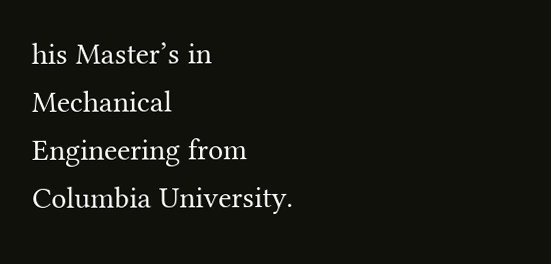his Master’s in Mechanical Engineering from Columbia University.